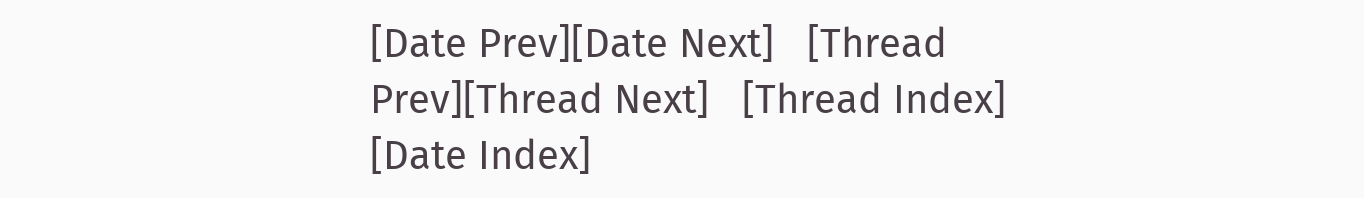[Date Prev][Date Next]   [Thread Prev][Thread Next]   [Thread Index] [Date Index]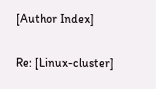[Author Index]

Re: [Linux-cluster]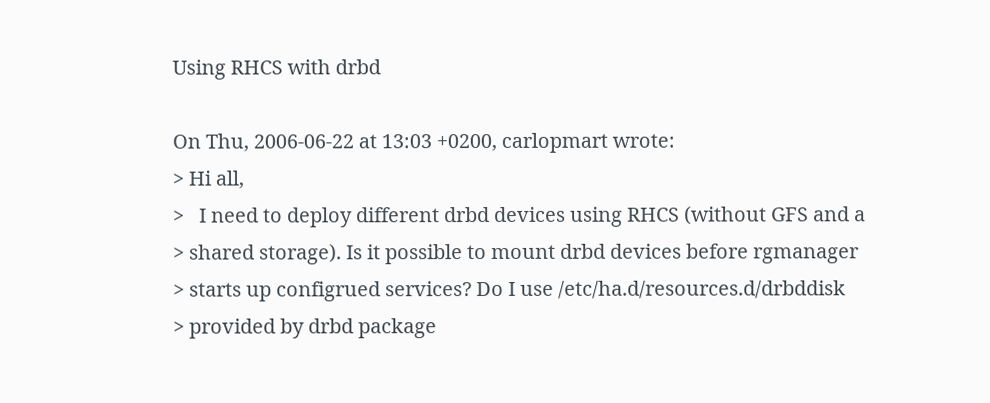Using RHCS with drbd

On Thu, 2006-06-22 at 13:03 +0200, carlopmart wrote:
> Hi all,
>   I need to deploy different drbd devices using RHCS (without GFS and a
> shared storage). Is it possible to mount drbd devices before rgmanager
> starts up configrued services? Do I use /etc/ha.d/resources.d/drbddisk
> provided by drbd package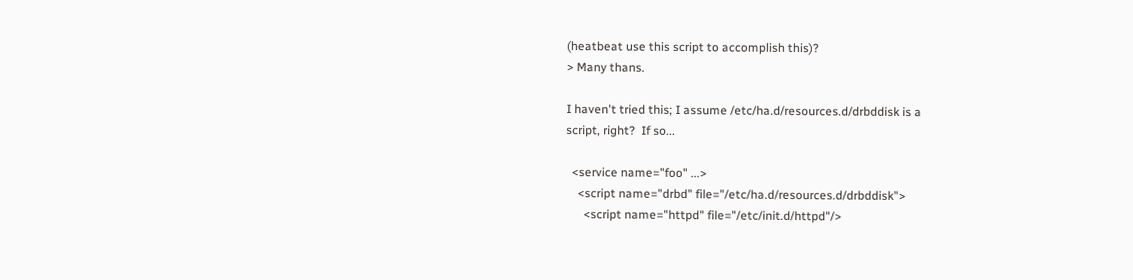(heatbeat use this script to accomplish this)?
> Many thans.

I haven't tried this; I assume /etc/ha.d/resources.d/drbddisk is a
script, right?  If so...

  <service name="foo" ...>
    <script name="drbd" file="/etc/ha.d/resources.d/drbddisk">
      <script name="httpd" file="/etc/init.d/httpd"/>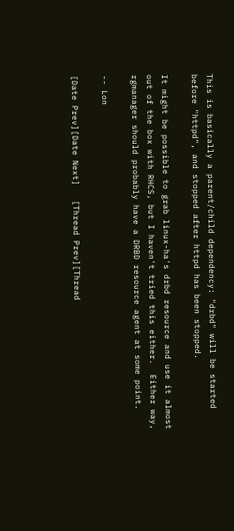This is basically a parent/child dependency: "drbd" will be started
before "httpd", and stopped after httpd has been stopped.

It might be possible to grab linux-ha's drbd resource and use it almost
out of the box with RHCS, but I haven't tried this either.  Either way,
rgmanager should probably have a DRBD resource agent at some point.

-- Lon

[Date Prev][Date Next]   [Thread Prev][Thread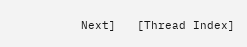Next]   [Thread Index]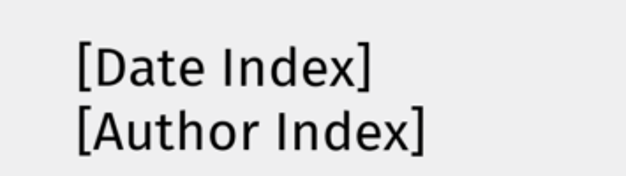[Date Index] [Author Index]